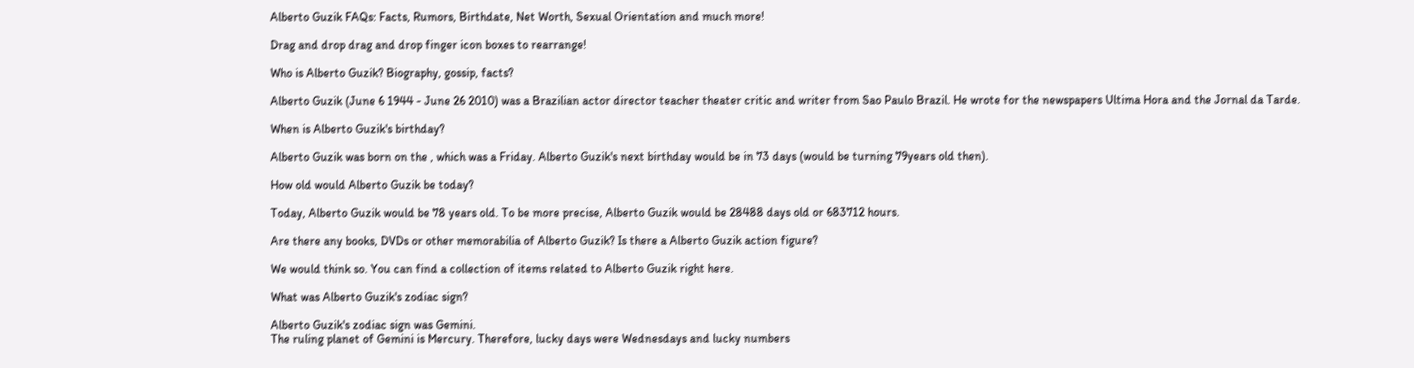Alberto Guzik FAQs: Facts, Rumors, Birthdate, Net Worth, Sexual Orientation and much more!

Drag and drop drag and drop finger icon boxes to rearrange!

Who is Alberto Guzik? Biography, gossip, facts?

Alberto Guzik (June 6 1944 - June 26 2010) was a Brazilian actor director teacher theater critic and writer from Sao Paulo Brazil. He wrote for the newspapers Ultima Hora and the Jornal da Tarde.

When is Alberto Guzik's birthday?

Alberto Guzik was born on the , which was a Friday. Alberto Guzik's next birthday would be in 73 days (would be turning 79years old then).

How old would Alberto Guzik be today?

Today, Alberto Guzik would be 78 years old. To be more precise, Alberto Guzik would be 28488 days old or 683712 hours.

Are there any books, DVDs or other memorabilia of Alberto Guzik? Is there a Alberto Guzik action figure?

We would think so. You can find a collection of items related to Alberto Guzik right here.

What was Alberto Guzik's zodiac sign?

Alberto Guzik's zodiac sign was Gemini.
The ruling planet of Gemini is Mercury. Therefore, lucky days were Wednesdays and lucky numbers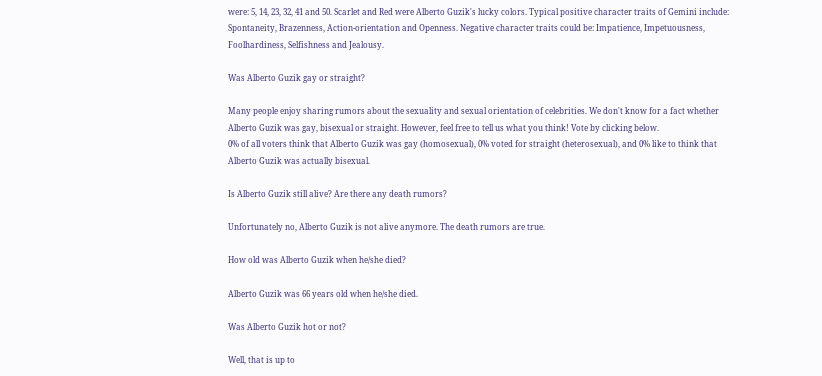were: 5, 14, 23, 32, 41 and 50. Scarlet and Red were Alberto Guzik's lucky colors. Typical positive character traits of Gemini include: Spontaneity, Brazenness, Action-orientation and Openness. Negative character traits could be: Impatience, Impetuousness, Foolhardiness, Selfishness and Jealousy.

Was Alberto Guzik gay or straight?

Many people enjoy sharing rumors about the sexuality and sexual orientation of celebrities. We don't know for a fact whether Alberto Guzik was gay, bisexual or straight. However, feel free to tell us what you think! Vote by clicking below.
0% of all voters think that Alberto Guzik was gay (homosexual), 0% voted for straight (heterosexual), and 0% like to think that Alberto Guzik was actually bisexual.

Is Alberto Guzik still alive? Are there any death rumors?

Unfortunately no, Alberto Guzik is not alive anymore. The death rumors are true.

How old was Alberto Guzik when he/she died?

Alberto Guzik was 66 years old when he/she died.

Was Alberto Guzik hot or not?

Well, that is up to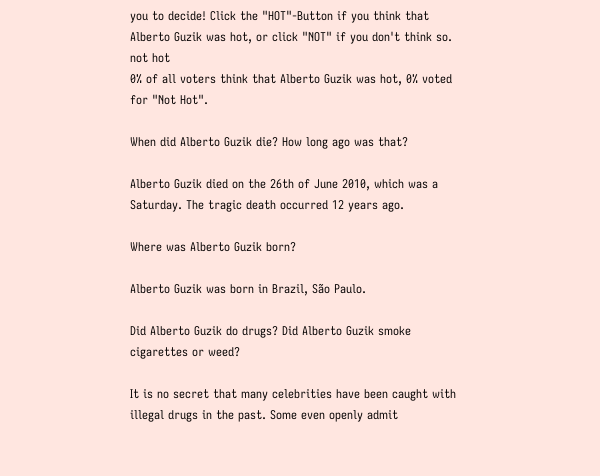you to decide! Click the "HOT"-Button if you think that Alberto Guzik was hot, or click "NOT" if you don't think so.
not hot
0% of all voters think that Alberto Guzik was hot, 0% voted for "Not Hot".

When did Alberto Guzik die? How long ago was that?

Alberto Guzik died on the 26th of June 2010, which was a Saturday. The tragic death occurred 12 years ago.

Where was Alberto Guzik born?

Alberto Guzik was born in Brazil, São Paulo.

Did Alberto Guzik do drugs? Did Alberto Guzik smoke cigarettes or weed?

It is no secret that many celebrities have been caught with illegal drugs in the past. Some even openly admit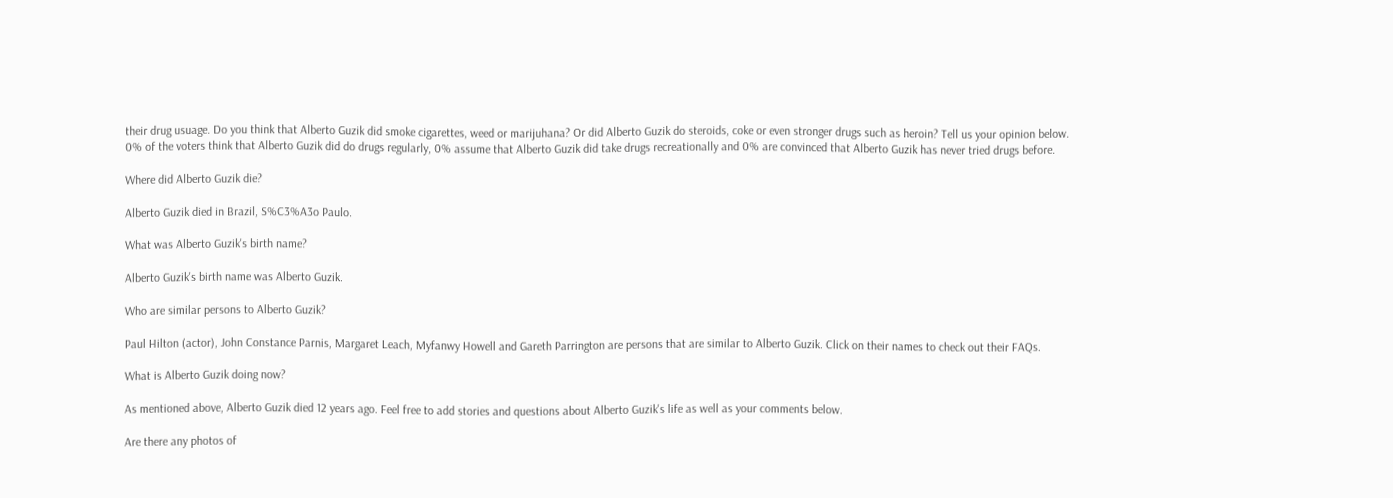their drug usuage. Do you think that Alberto Guzik did smoke cigarettes, weed or marijuhana? Or did Alberto Guzik do steroids, coke or even stronger drugs such as heroin? Tell us your opinion below.
0% of the voters think that Alberto Guzik did do drugs regularly, 0% assume that Alberto Guzik did take drugs recreationally and 0% are convinced that Alberto Guzik has never tried drugs before.

Where did Alberto Guzik die?

Alberto Guzik died in Brazil, S%C3%A3o Paulo.

What was Alberto Guzik's birth name?

Alberto Guzik's birth name was Alberto Guzik.

Who are similar persons to Alberto Guzik?

Paul Hilton (actor), John Constance Parnis, Margaret Leach, Myfanwy Howell and Gareth Parrington are persons that are similar to Alberto Guzik. Click on their names to check out their FAQs.

What is Alberto Guzik doing now?

As mentioned above, Alberto Guzik died 12 years ago. Feel free to add stories and questions about Alberto Guzik's life as well as your comments below.

Are there any photos of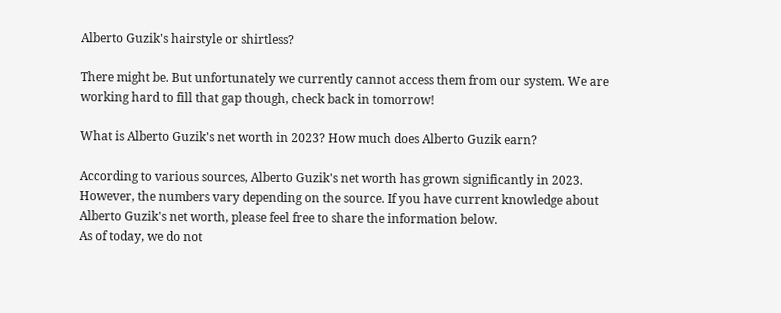Alberto Guzik's hairstyle or shirtless?

There might be. But unfortunately we currently cannot access them from our system. We are working hard to fill that gap though, check back in tomorrow!

What is Alberto Guzik's net worth in 2023? How much does Alberto Guzik earn?

According to various sources, Alberto Guzik's net worth has grown significantly in 2023. However, the numbers vary depending on the source. If you have current knowledge about Alberto Guzik's net worth, please feel free to share the information below.
As of today, we do not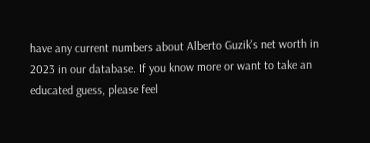have any current numbers about Alberto Guzik's net worth in 2023 in our database. If you know more or want to take an educated guess, please feel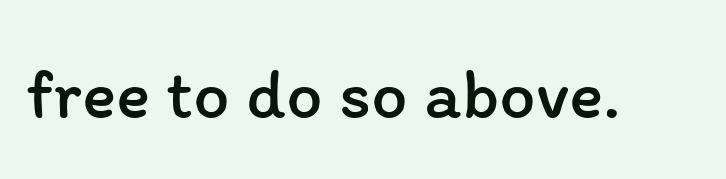free to do so above.